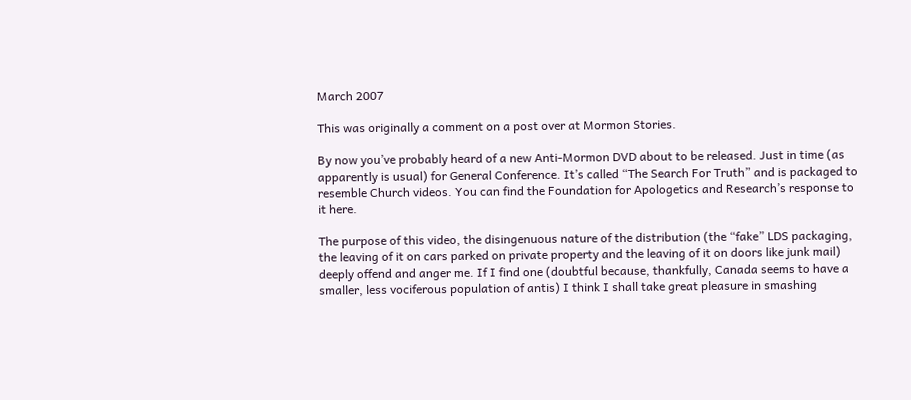March 2007

This was originally a comment on a post over at Mormon Stories.

By now you’ve probably heard of a new Anti-Mormon DVD about to be released. Just in time (as apparently is usual) for General Conference. It’s called “The Search For Truth” and is packaged to resemble Church videos. You can find the Foundation for Apologetics and Research’s response to it here.

The purpose of this video, the disingenuous nature of the distribution (the “fake” LDS packaging, the leaving of it on cars parked on private property and the leaving of it on doors like junk mail) deeply offend and anger me. If I find one (doubtful because, thankfully, Canada seems to have a smaller, less vociferous population of antis) I think I shall take great pleasure in smashing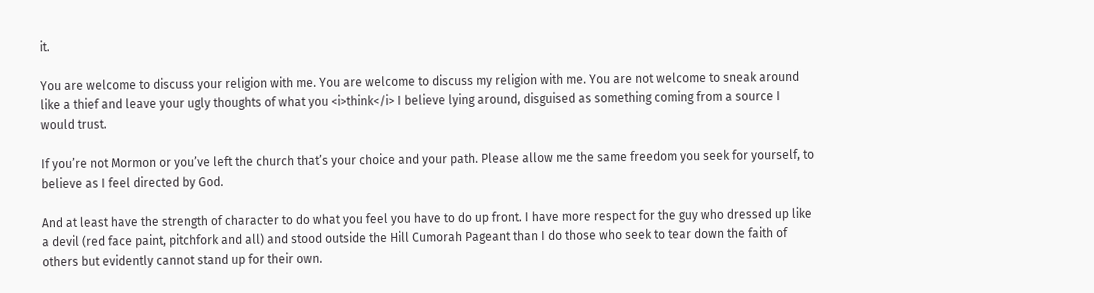it.

You are welcome to discuss your religion with me. You are welcome to discuss my religion with me. You are not welcome to sneak around like a thief and leave your ugly thoughts of what you <i>think</i> I believe lying around, disguised as something coming from a source I would trust.

If you’re not Mormon or you’ve left the church that’s your choice and your path. Please allow me the same freedom you seek for yourself, to believe as I feel directed by God.

And at least have the strength of character to do what you feel you have to do up front. I have more respect for the guy who dressed up like a devil (red face paint, pitchfork and all) and stood outside the Hill Cumorah Pageant than I do those who seek to tear down the faith of others but evidently cannot stand up for their own.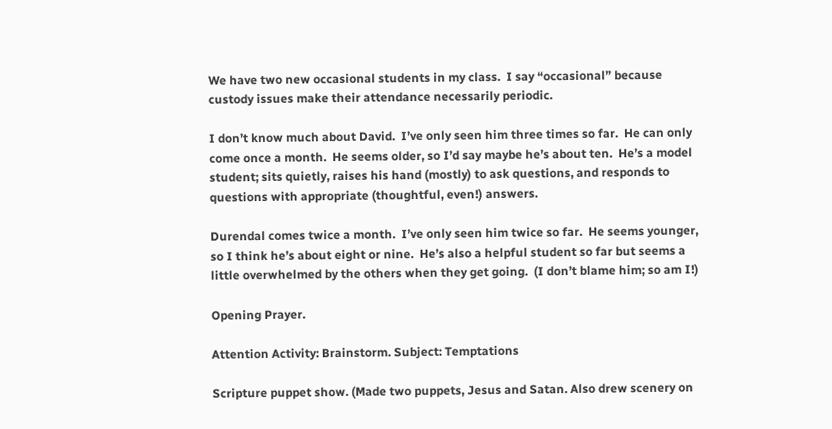We have two new occasional students in my class.  I say “occasional” because custody issues make their attendance necessarily periodic.

I don’t know much about David.  I’ve only seen him three times so far.  He can only come once a month.  He seems older, so I’d say maybe he’s about ten.  He’s a model student; sits quietly, raises his hand (mostly) to ask questions, and responds to questions with appropriate (thoughtful, even!) answers.

Durendal comes twice a month.  I’ve only seen him twice so far.  He seems younger, so I think he’s about eight or nine.  He’s also a helpful student so far but seems a little overwhelmed by the others when they get going.  (I don’t blame him; so am I!)

Opening Prayer.

Attention Activity: Brainstorm. Subject: Temptations

Scripture puppet show. (Made two puppets, Jesus and Satan. Also drew scenery on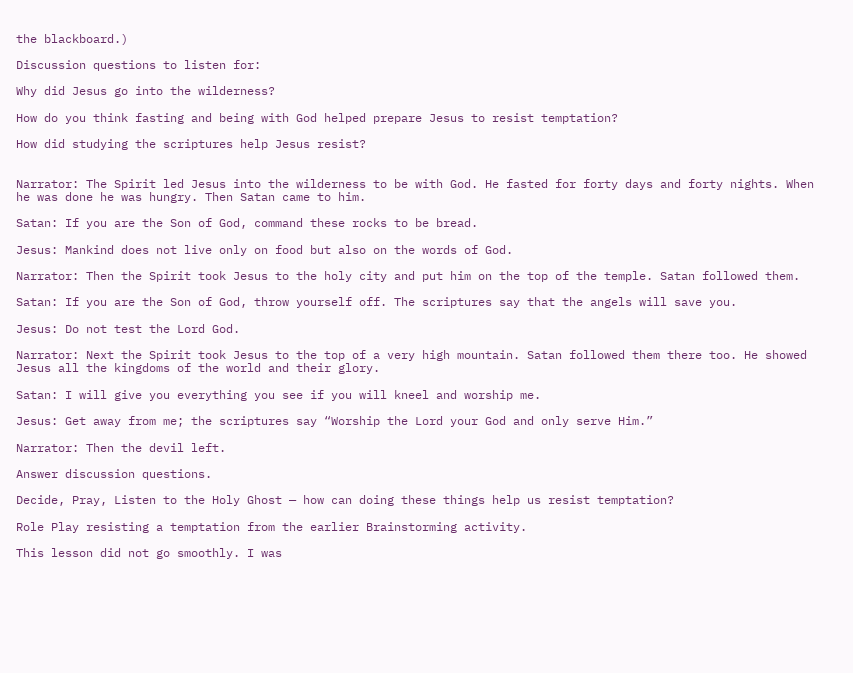the blackboard.)

Discussion questions to listen for:

Why did Jesus go into the wilderness?

How do you think fasting and being with God helped prepare Jesus to resist temptation?

How did studying the scriptures help Jesus resist?


Narrator: The Spirit led Jesus into the wilderness to be with God. He fasted for forty days and forty nights. When he was done he was hungry. Then Satan came to him.

Satan: If you are the Son of God, command these rocks to be bread.

Jesus: Mankind does not live only on food but also on the words of God.

Narrator: Then the Spirit took Jesus to the holy city and put him on the top of the temple. Satan followed them.

Satan: If you are the Son of God, throw yourself off. The scriptures say that the angels will save you.

Jesus: Do not test the Lord God.

Narrator: Next the Spirit took Jesus to the top of a very high mountain. Satan followed them there too. He showed Jesus all the kingdoms of the world and their glory.

Satan: I will give you everything you see if you will kneel and worship me.

Jesus: Get away from me; the scriptures say “Worship the Lord your God and only serve Him.”

Narrator: Then the devil left.

Answer discussion questions.

Decide, Pray, Listen to the Holy Ghost — how can doing these things help us resist temptation?

Role Play resisting a temptation from the earlier Brainstorming activity.

This lesson did not go smoothly. I was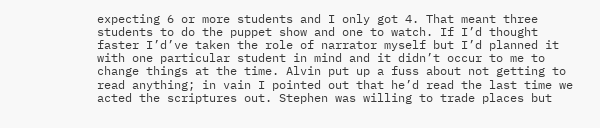expecting 6 or more students and I only got 4. That meant three students to do the puppet show and one to watch. If I’d thought faster I’d’ve taken the role of narrator myself but I’d planned it with one particular student in mind and it didn’t occur to me to change things at the time. Alvin put up a fuss about not getting to read anything; in vain I pointed out that he’d read the last time we acted the scriptures out. Stephen was willing to trade places but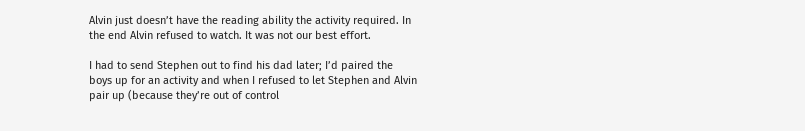Alvin just doesn’t have the reading ability the activity required. In the end Alvin refused to watch. It was not our best effort.

I had to send Stephen out to find his dad later; I’d paired the boys up for an activity and when I refused to let Stephen and Alvin pair up (because they’re out of control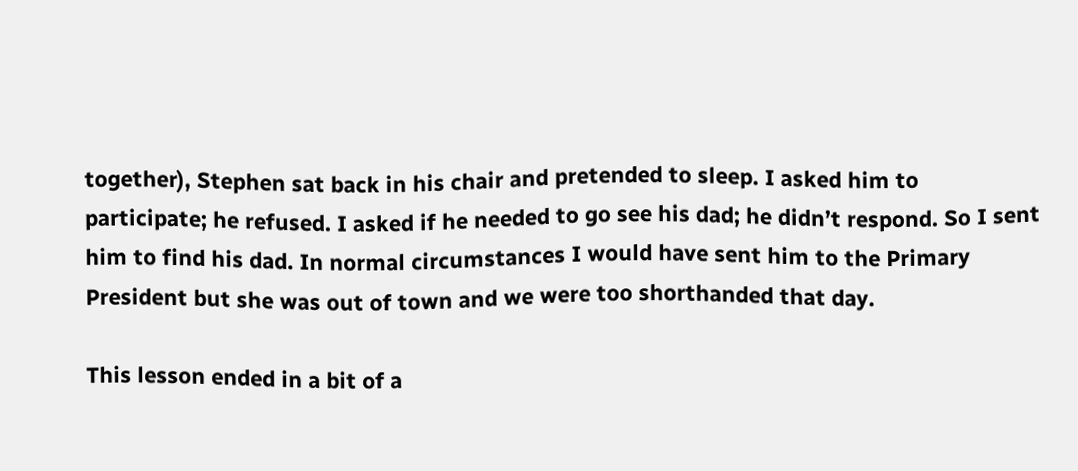together), Stephen sat back in his chair and pretended to sleep. I asked him to participate; he refused. I asked if he needed to go see his dad; he didn’t respond. So I sent him to find his dad. In normal circumstances I would have sent him to the Primary President but she was out of town and we were too shorthanded that day.

This lesson ended in a bit of a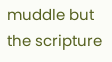muddle but the scripture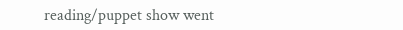reading/puppet show went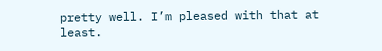pretty well. I’m pleased with that at least.